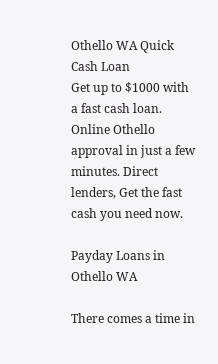Othello WA Quick Cash Loan
Get up to $1000 with a fast cash loan. Online Othello approval in just a few minutes. Direct lenders, Get the fast cash you need now.

Payday Loans in Othello WA

There comes a time in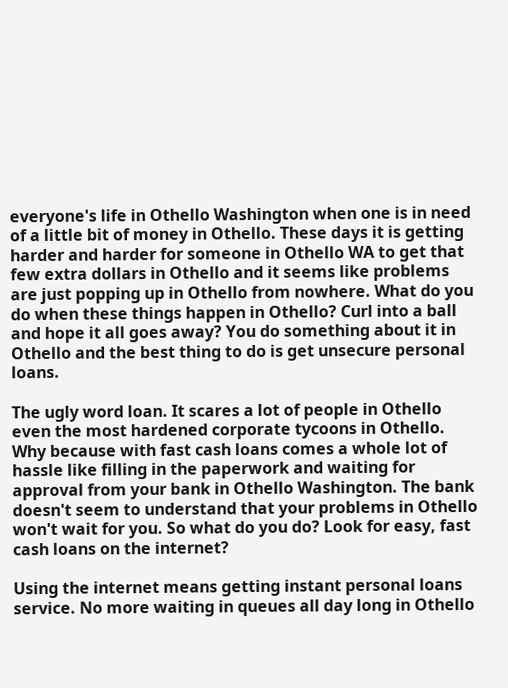everyone's life in Othello Washington when one is in need of a little bit of money in Othello. These days it is getting harder and harder for someone in Othello WA to get that few extra dollars in Othello and it seems like problems are just popping up in Othello from nowhere. What do you do when these things happen in Othello? Curl into a ball and hope it all goes away? You do something about it in Othello and the best thing to do is get unsecure personal loans.

The ugly word loan. It scares a lot of people in Othello even the most hardened corporate tycoons in Othello. Why because with fast cash loans comes a whole lot of hassle like filling in the paperwork and waiting for approval from your bank in Othello Washington. The bank doesn't seem to understand that your problems in Othello won't wait for you. So what do you do? Look for easy, fast cash loans on the internet?

Using the internet means getting instant personal loans service. No more waiting in queues all day long in Othello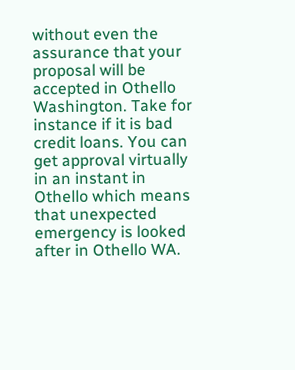without even the assurance that your proposal will be accepted in Othello Washington. Take for instance if it is bad credit loans. You can get approval virtually in an instant in Othello which means that unexpected emergency is looked after in Othello WA.